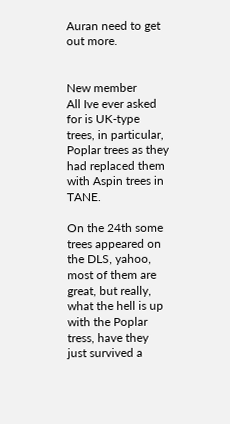Auran need to get out more.


New member
All Ive ever asked for is UK-type trees, in particular, Poplar trees as they had replaced them with Aspin trees in TANE.

On the 24th some trees appeared on the DLS, yahoo, most of them are great, but really, what the hell is up with the Poplar tress, have they just survived a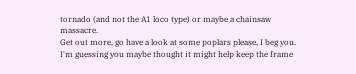tornado (and not the A1 loco type) or maybe a chainsaw massacre.
Get out more, go have a look at some poplars please, I beg you. I'm guessing you maybe thought it might help keep the frame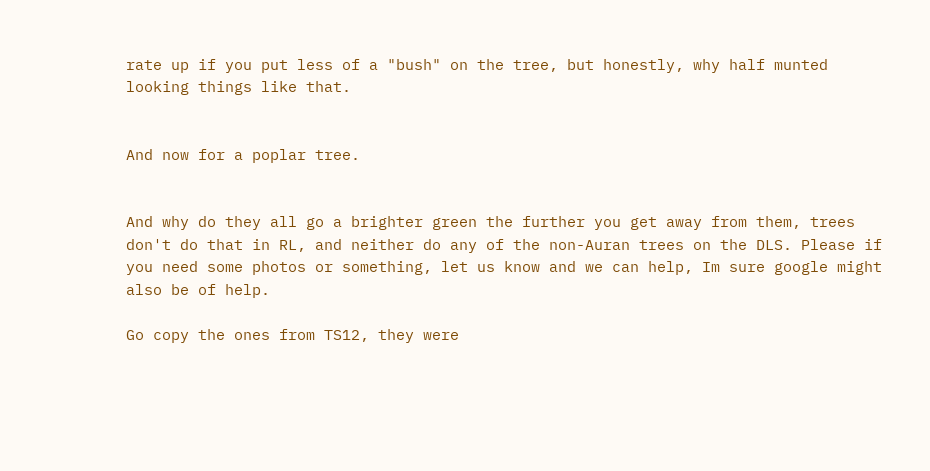rate up if you put less of a "bush" on the tree, but honestly, why half munted looking things like that.


And now for a poplar tree.


And why do they all go a brighter green the further you get away from them, trees don't do that in RL, and neither do any of the non-Auran trees on the DLS. Please if you need some photos or something, let us know and we can help, Im sure google might also be of help.

Go copy the ones from TS12, they were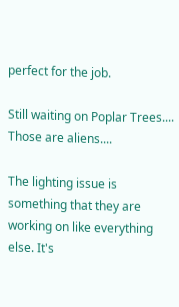perfect for the job.

Still waiting on Poplar Trees....
Those are aliens....

The lighting issue is something that they are working on like everything else. It's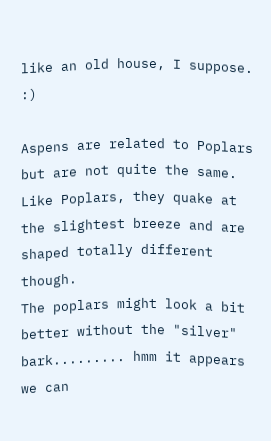like an old house, I suppose. :)

Aspens are related to Poplars but are not quite the same. Like Poplars, they quake at the slightest breeze and are shaped totally different though.
The poplars might look a bit better without the "silver" bark......... hmm it appears we can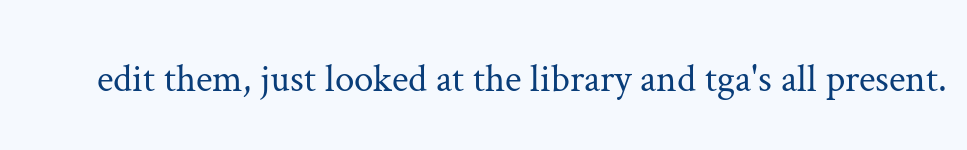edit them, just looked at the library and tga's all present.